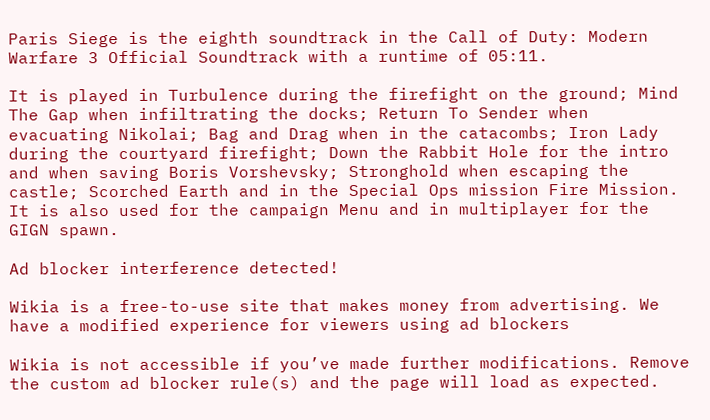Paris Siege is the eighth soundtrack in the Call of Duty: Modern Warfare 3 Official Soundtrack with a runtime of 05:11.

It is played in Turbulence during the firefight on the ground; Mind The Gap when infiltrating the docks; Return To Sender when evacuating Nikolai; Bag and Drag when in the catacombs; Iron Lady during the courtyard firefight; Down the Rabbit Hole for the intro and when saving Boris Vorshevsky; Stronghold when escaping the castle; Scorched Earth and in the Special Ops mission Fire Mission. It is also used for the campaign Menu and in multiplayer for the GIGN spawn.

Ad blocker interference detected!

Wikia is a free-to-use site that makes money from advertising. We have a modified experience for viewers using ad blockers

Wikia is not accessible if you’ve made further modifications. Remove the custom ad blocker rule(s) and the page will load as expected.